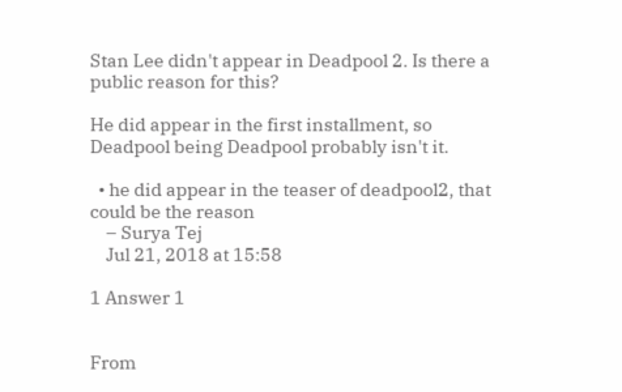Stan Lee didn't appear in Deadpool 2. Is there a public reason for this?

He did appear in the first installment, so Deadpool being Deadpool probably isn't it.

  • he did appear in the teaser of deadpool2, that could be the reason
    – Surya Tej
    Jul 21, 2018 at 15:58

1 Answer 1


From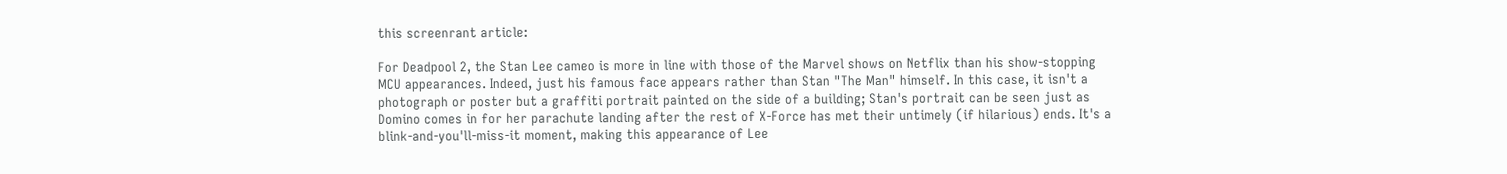this screenrant article:

For Deadpool 2, the Stan Lee cameo is more in line with those of the Marvel shows on Netflix than his show-stopping MCU appearances. Indeed, just his famous face appears rather than Stan "The Man" himself. In this case, it isn't a photograph or poster but a graffiti portrait painted on the side of a building; Stan's portrait can be seen just as Domino comes in for her parachute landing after the rest of X-Force has met their untimely (if hilarious) ends. It's a blink-and-you'll-miss-it moment, making this appearance of Lee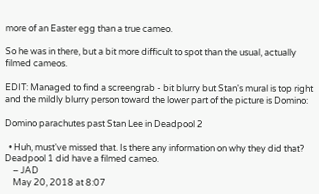more of an Easter egg than a true cameo.

So he was in there, but a bit more difficult to spot than the usual, actually filmed cameos.

EDIT: Managed to find a screengrab - bit blurry but Stan's mural is top right and the mildly blurry person toward the lower part of the picture is Domino:

Domino parachutes past Stan Lee in Deadpool 2

  • Huh, must've missed that. Is there any information on why they did that? Deadpool 1 did have a filmed cameo.
    – JAD
    May 20, 2018 at 8:07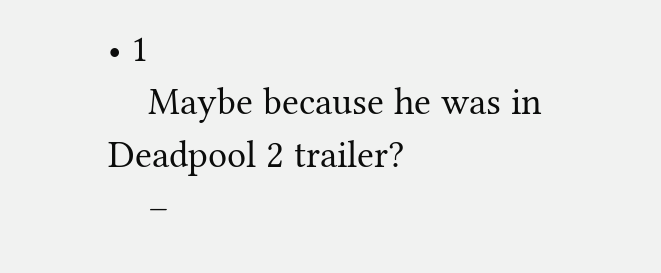• 1
    Maybe because he was in Deadpool 2 trailer?
    –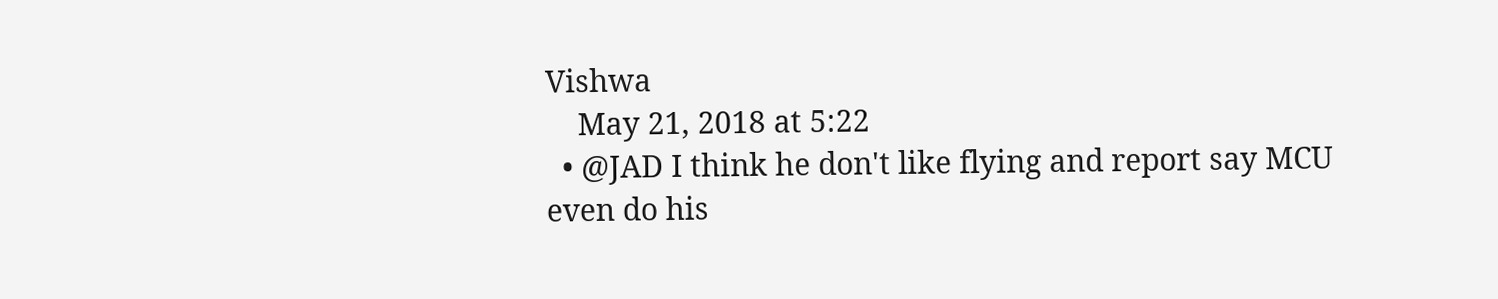Vishwa
    May 21, 2018 at 5:22
  • @JAD I think he don't like flying and report say MCU even do his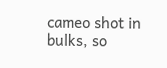cameo shot in bulks, so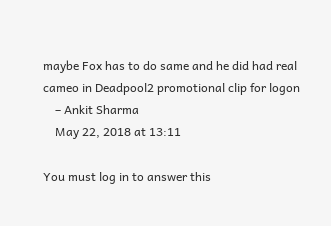maybe Fox has to do same and he did had real cameo in Deadpool2 promotional clip for logon
    – Ankit Sharma
    May 22, 2018 at 13:11

You must log in to answer this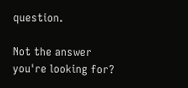question.

Not the answer you're looking for?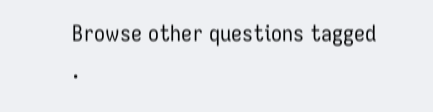Browse other questions tagged .